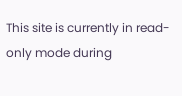This site is currently in read-only mode during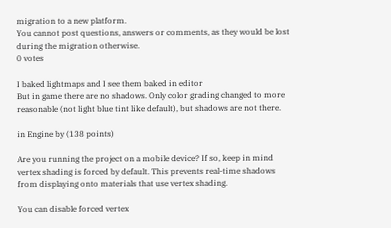migration to a new platform.
You cannot post questions, answers or comments, as they would be lost during the migration otherwise.
0 votes

I baked lightmaps and I see them baked in editor
But in game there are no shadows. Only color grading changed to more reasonable (not light blue tint like default), but shadows are not there.

in Engine by (138 points)

Are you running the project on a mobile device? If so, keep in mind vertex shading is forced by default. This prevents real-time shadows from displaying onto materials that use vertex shading.

You can disable forced vertex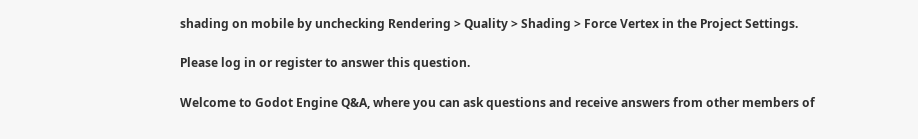shading on mobile by unchecking Rendering > Quality > Shading > Force Vertex in the Project Settings.

Please log in or register to answer this question.

Welcome to Godot Engine Q&A, where you can ask questions and receive answers from other members of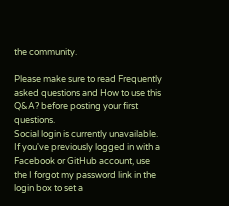the community.

Please make sure to read Frequently asked questions and How to use this Q&A? before posting your first questions.
Social login is currently unavailable. If you've previously logged in with a Facebook or GitHub account, use the I forgot my password link in the login box to set a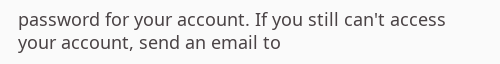password for your account. If you still can't access your account, send an email to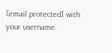[email protected] with your username.